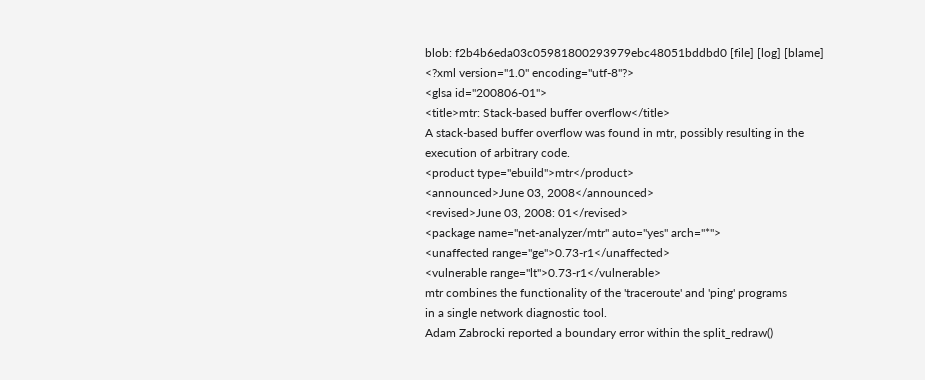blob: f2b4b6eda03c05981800293979ebc48051bddbd0 [file] [log] [blame]
<?xml version="1.0" encoding="utf-8"?>
<glsa id="200806-01">
<title>mtr: Stack-based buffer overflow</title>
A stack-based buffer overflow was found in mtr, possibly resulting in the
execution of arbitrary code.
<product type="ebuild">mtr</product>
<announced>June 03, 2008</announced>
<revised>June 03, 2008: 01</revised>
<package name="net-analyzer/mtr" auto="yes" arch="*">
<unaffected range="ge">0.73-r1</unaffected>
<vulnerable range="lt">0.73-r1</vulnerable>
mtr combines the functionality of the 'traceroute' and 'ping' programs
in a single network diagnostic tool.
Adam Zabrocki reported a boundary error within the split_redraw()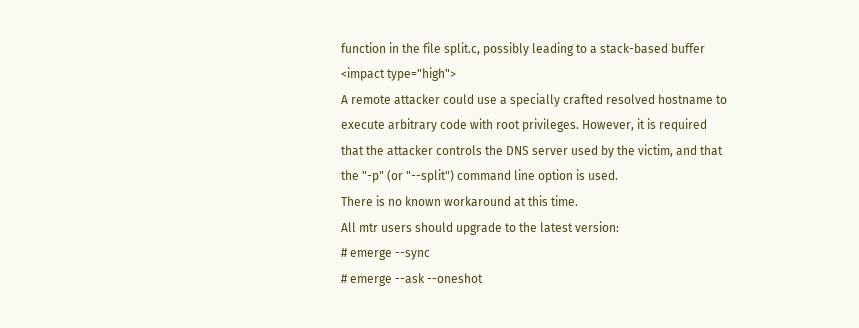function in the file split.c, possibly leading to a stack-based buffer
<impact type="high">
A remote attacker could use a specially crafted resolved hostname to
execute arbitrary code with root privileges. However, it is required
that the attacker controls the DNS server used by the victim, and that
the "-p" (or "--split") command line option is used.
There is no known workaround at this time.
All mtr users should upgrade to the latest version:
# emerge --sync
# emerge --ask --oneshot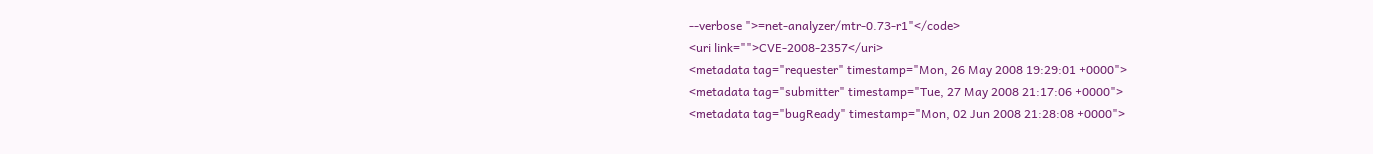--verbose ">=net-analyzer/mtr-0.73-r1"</code>
<uri link="">CVE-2008-2357</uri>
<metadata tag="requester" timestamp="Mon, 26 May 2008 19:29:01 +0000">
<metadata tag="submitter" timestamp="Tue, 27 May 2008 21:17:06 +0000">
<metadata tag="bugReady" timestamp="Mon, 02 Jun 2008 21:28:08 +0000">